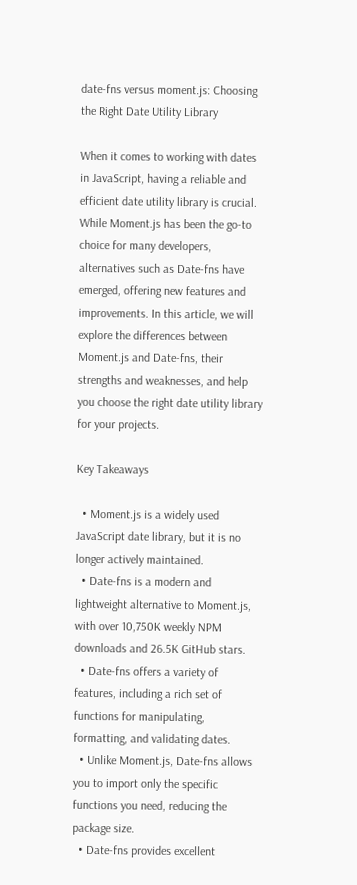date-fns versus moment.js: Choosing the Right Date Utility Library

When it comes to working with dates in JavaScript, having a reliable and efficient date utility library is crucial. While Moment.js has been the go-to choice for many developers, alternatives such as Date-fns have emerged, offering new features and improvements. In this article, we will explore the differences between Moment.js and Date-fns, their strengths and weaknesses, and help you choose the right date utility library for your projects.

Key Takeaways

  • Moment.js is a widely used JavaScript date library, but it is no longer actively maintained.
  • Date-fns is a modern and lightweight alternative to Moment.js, with over 10,750K weekly NPM downloads and 26.5K GitHub stars.
  • Date-fns offers a variety of features, including a rich set of functions for manipulating, formatting, and validating dates.
  • Unlike Moment.js, Date-fns allows you to import only the specific functions you need, reducing the package size.
  • Date-fns provides excellent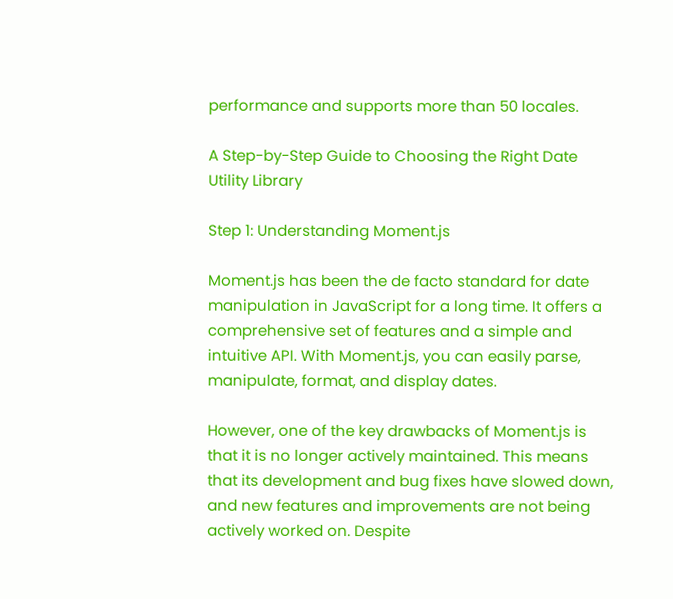performance and supports more than 50 locales.

A Step-by-Step Guide to Choosing the Right Date Utility Library

Step 1: Understanding Moment.js

Moment.js has been the de facto standard for date manipulation in JavaScript for a long time. It offers a comprehensive set of features and a simple and intuitive API. With Moment.js, you can easily parse, manipulate, format, and display dates.

However, one of the key drawbacks of Moment.js is that it is no longer actively maintained. This means that its development and bug fixes have slowed down, and new features and improvements are not being actively worked on. Despite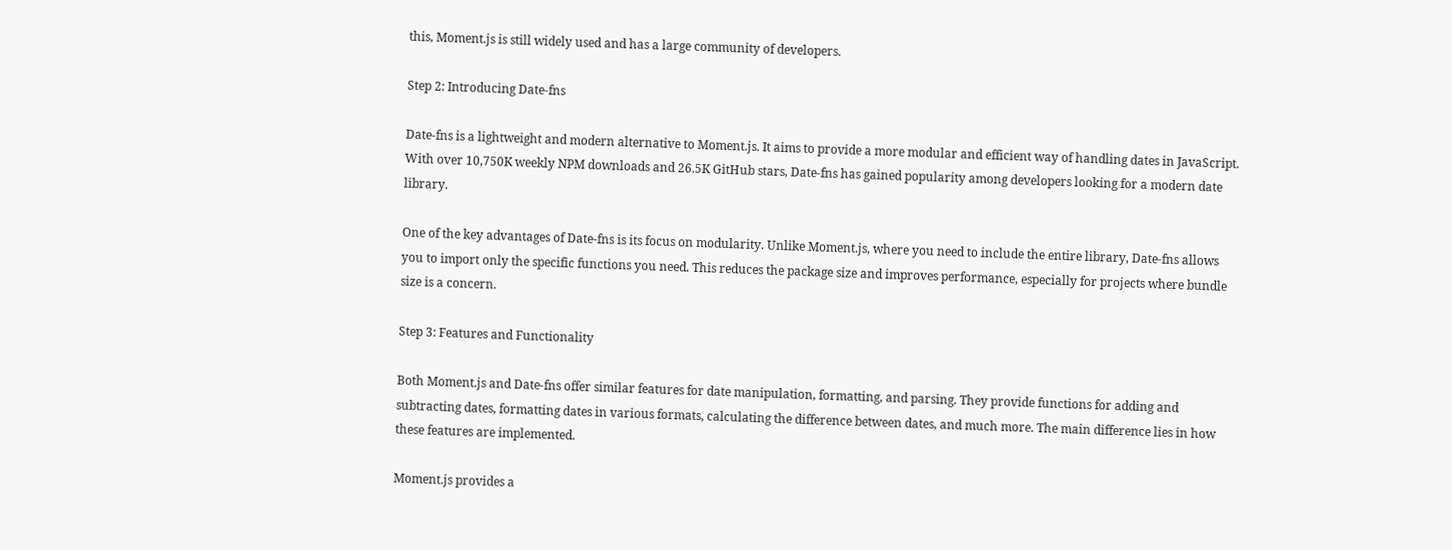this, Moment.js is still widely used and has a large community of developers.

Step 2: Introducing Date-fns

Date-fns is a lightweight and modern alternative to Moment.js. It aims to provide a more modular and efficient way of handling dates in JavaScript. With over 10,750K weekly NPM downloads and 26.5K GitHub stars, Date-fns has gained popularity among developers looking for a modern date library.

One of the key advantages of Date-fns is its focus on modularity. Unlike Moment.js, where you need to include the entire library, Date-fns allows you to import only the specific functions you need. This reduces the package size and improves performance, especially for projects where bundle size is a concern.

Step 3: Features and Functionality

Both Moment.js and Date-fns offer similar features for date manipulation, formatting, and parsing. They provide functions for adding and subtracting dates, formatting dates in various formats, calculating the difference between dates, and much more. The main difference lies in how these features are implemented.

Moment.js provides a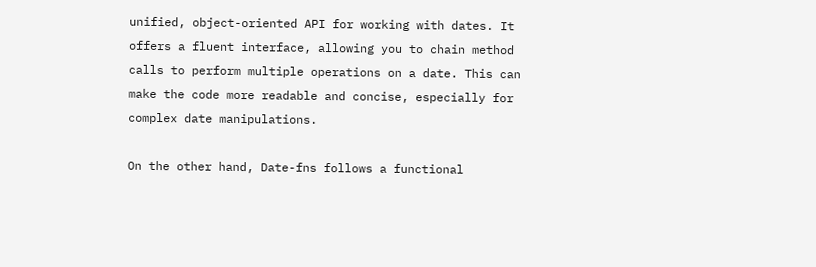unified, object-oriented API for working with dates. It offers a fluent interface, allowing you to chain method calls to perform multiple operations on a date. This can make the code more readable and concise, especially for complex date manipulations.

On the other hand, Date-fns follows a functional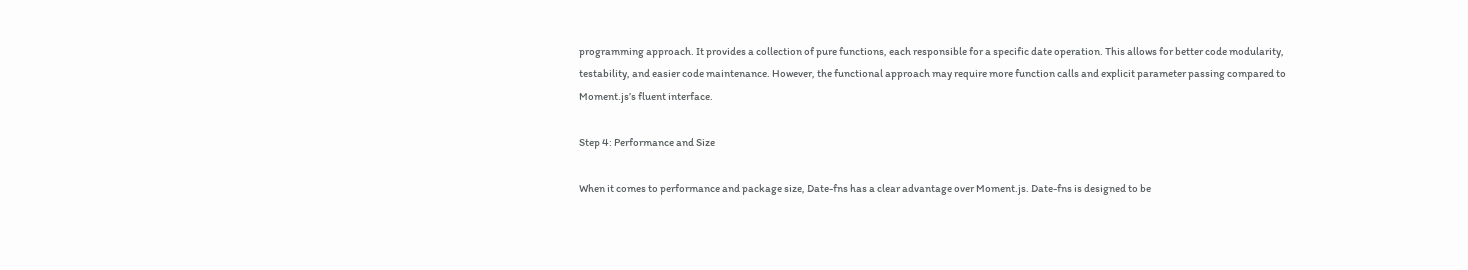programming approach. It provides a collection of pure functions, each responsible for a specific date operation. This allows for better code modularity, testability, and easier code maintenance. However, the functional approach may require more function calls and explicit parameter passing compared to Moment.js’s fluent interface.

Step 4: Performance and Size

When it comes to performance and package size, Date-fns has a clear advantage over Moment.js. Date-fns is designed to be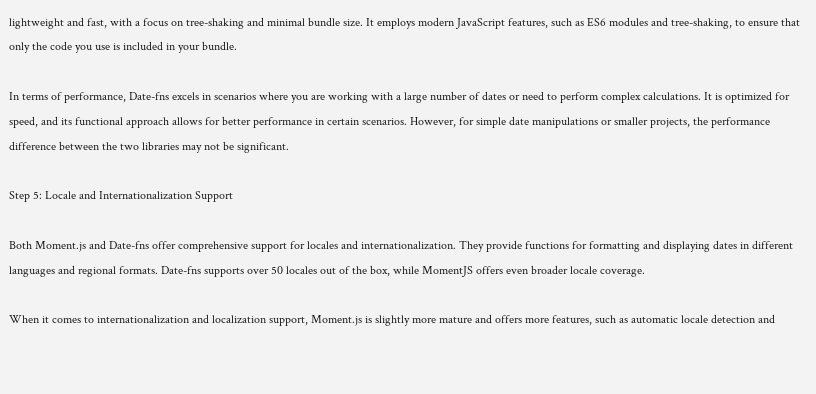lightweight and fast, with a focus on tree-shaking and minimal bundle size. It employs modern JavaScript features, such as ES6 modules and tree-shaking, to ensure that only the code you use is included in your bundle.

In terms of performance, Date-fns excels in scenarios where you are working with a large number of dates or need to perform complex calculations. It is optimized for speed, and its functional approach allows for better performance in certain scenarios. However, for simple date manipulations or smaller projects, the performance difference between the two libraries may not be significant.

Step 5: Locale and Internationalization Support

Both Moment.js and Date-fns offer comprehensive support for locales and internationalization. They provide functions for formatting and displaying dates in different languages and regional formats. Date-fns supports over 50 locales out of the box, while MomentJS offers even broader locale coverage.

When it comes to internationalization and localization support, Moment.js is slightly more mature and offers more features, such as automatic locale detection and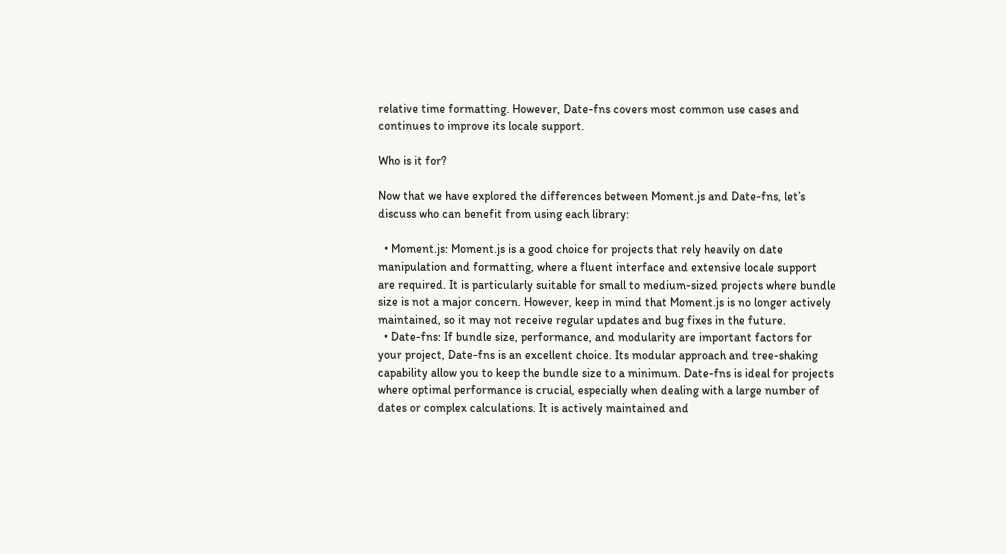relative time formatting. However, Date-fns covers most common use cases and continues to improve its locale support.

Who is it for?

Now that we have explored the differences between Moment.js and Date-fns, let’s discuss who can benefit from using each library:

  • Moment.js: Moment.js is a good choice for projects that rely heavily on date manipulation and formatting, where a fluent interface and extensive locale support are required. It is particularly suitable for small to medium-sized projects where bundle size is not a major concern. However, keep in mind that Moment.js is no longer actively maintained, so it may not receive regular updates and bug fixes in the future.
  • Date-fns: If bundle size, performance, and modularity are important factors for your project, Date-fns is an excellent choice. Its modular approach and tree-shaking capability allow you to keep the bundle size to a minimum. Date-fns is ideal for projects where optimal performance is crucial, especially when dealing with a large number of dates or complex calculations. It is actively maintained and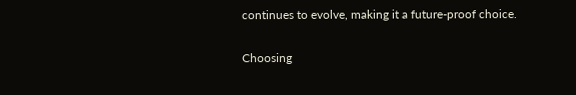continues to evolve, making it a future-proof choice.


Choosing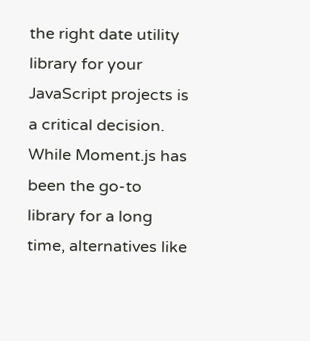the right date utility library for your JavaScript projects is a critical decision. While Moment.js has been the go-to library for a long time, alternatives like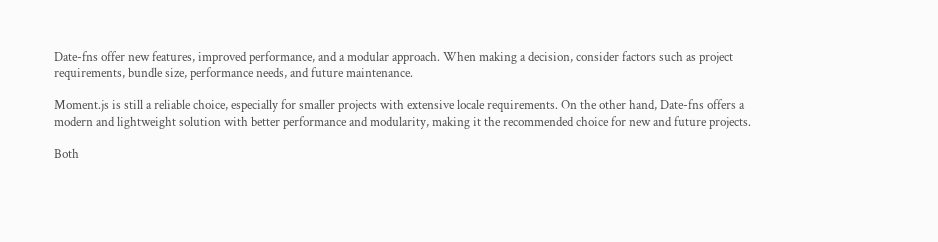Date-fns offer new features, improved performance, and a modular approach. When making a decision, consider factors such as project requirements, bundle size, performance needs, and future maintenance.

Moment.js is still a reliable choice, especially for smaller projects with extensive locale requirements. On the other hand, Date-fns offers a modern and lightweight solution with better performance and modularity, making it the recommended choice for new and future projects.

Both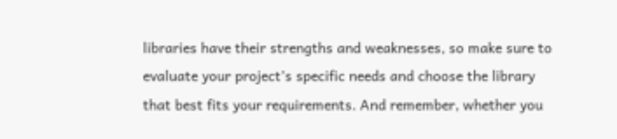libraries have their strengths and weaknesses, so make sure to evaluate your project’s specific needs and choose the library that best fits your requirements. And remember, whether you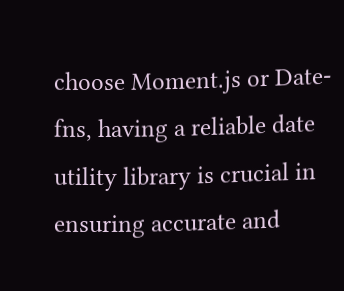choose Moment.js or Date-fns, having a reliable date utility library is crucial in ensuring accurate and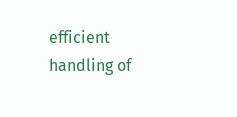efficient handling of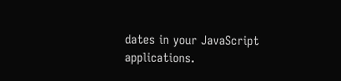dates in your JavaScript applications.